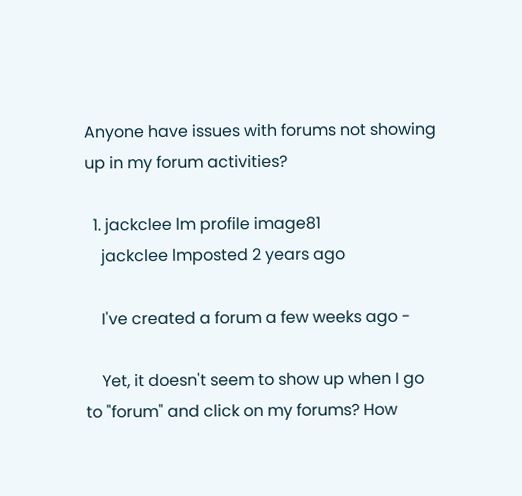Anyone have issues with forums not showing up in my forum activities?

  1. jackclee lm profile image81
    jackclee lmposted 2 years ago

    I've created a forum a few weeks ago -

    Yet, it doesn't seem to show up when I go to "forum" and click on my forums? How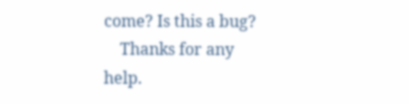come? Is this a bug?
    Thanks for any help.